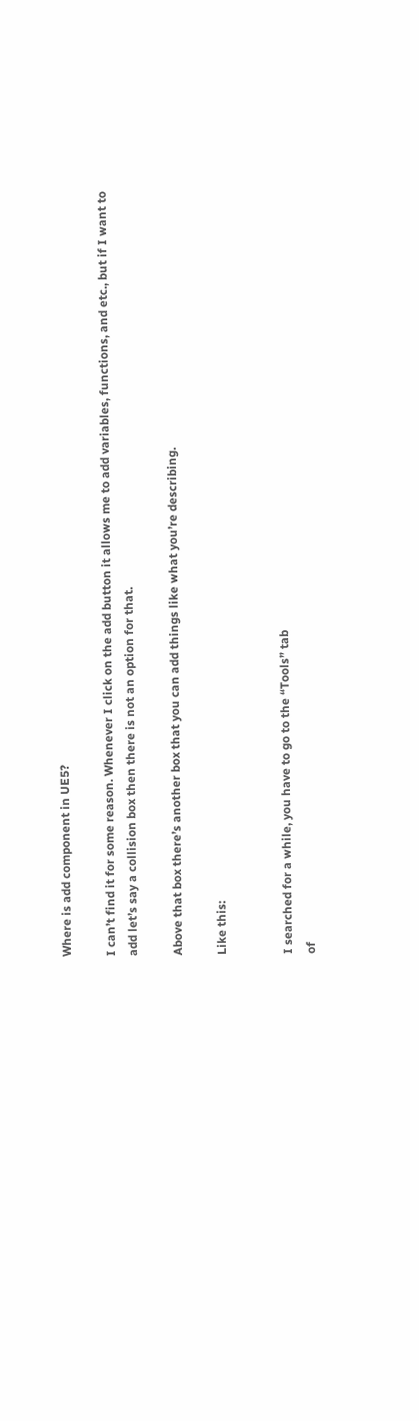Where is add component in UE5?

I can’t find it for some reason. Whenever I click on the add button it allows me to add variables, functions, and etc., but if I want to add let’s say a collision box then there is not an option for that.

Above that box there’s another box that you can add things like what you’re describing.

Like this:


I searched for a while, you have to go to the “Tools” tab
of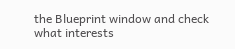the Blueprint window and check what interests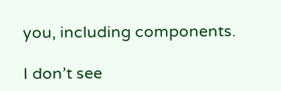you, including components.

I don’t see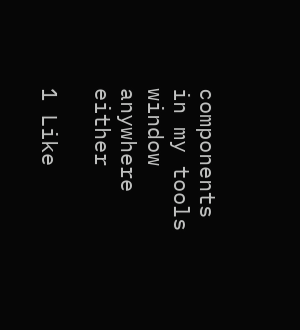components in my tools window anywhere either

1 Like